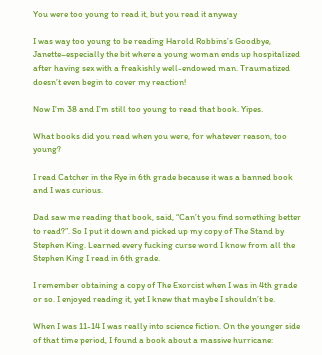You were too young to read it, but you read it anyway

I was way too young to be reading Harold Robbins’s Goodbye, Janette–especially the bit where a young woman ends up hospitalized after having sex with a freakishly well-endowed man. Traumatized doesn’t even begin to cover my reaction!

Now I’m 38 and I’m still too young to read that book. Yipes.

What books did you read when you were, for whatever reason, too young?

I read Catcher in the Rye in 6th grade because it was a banned book and I was curious.

Dad saw me reading that book, said, “Can’t you find something better to read?”. So I put it down and picked up my copy of The Stand by Stephen King. Learned every fucking curse word I know from all the Stephen King I read in 6th grade.

I remember obtaining a copy of The Exorcist when I was in 4th grade or so. I enjoyed reading it, yet I knew that maybe I shouldn’t be.

When I was 11-14 I was really into science fiction. On the younger side of that time period, I found a book about a massive hurricane: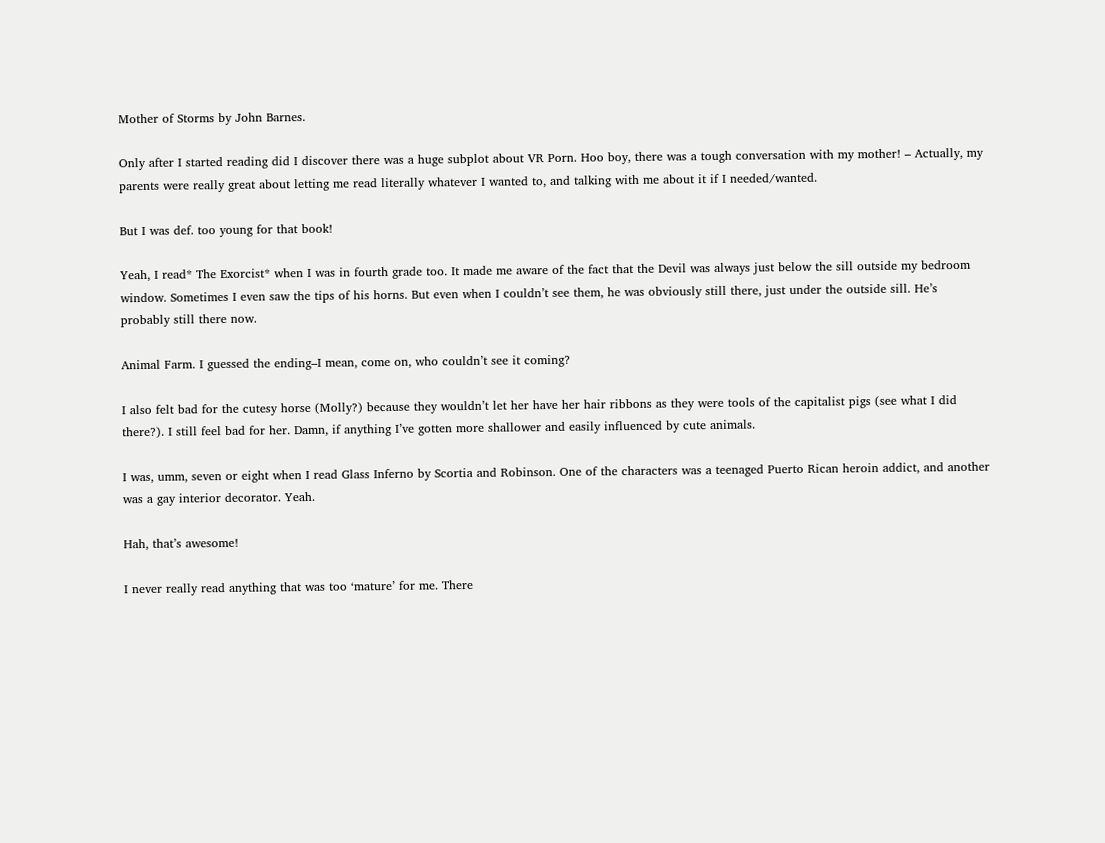Mother of Storms by John Barnes.

Only after I started reading did I discover there was a huge subplot about VR Porn. Hoo boy, there was a tough conversation with my mother! – Actually, my parents were really great about letting me read literally whatever I wanted to, and talking with me about it if I needed/wanted.

But I was def. too young for that book!

Yeah, I read* The Exorcist* when I was in fourth grade too. It made me aware of the fact that the Devil was always just below the sill outside my bedroom window. Sometimes I even saw the tips of his horns. But even when I couldn’t see them, he was obviously still there, just under the outside sill. He’s probably still there now.

Animal Farm. I guessed the ending–I mean, come on, who couldn’t see it coming?

I also felt bad for the cutesy horse (Molly?) because they wouldn’t let her have her hair ribbons as they were tools of the capitalist pigs (see what I did there?). I still feel bad for her. Damn, if anything I’ve gotten more shallower and easily influenced by cute animals.

I was, umm, seven or eight when I read Glass Inferno by Scortia and Robinson. One of the characters was a teenaged Puerto Rican heroin addict, and another was a gay interior decorator. Yeah.

Hah, that’s awesome!

I never really read anything that was too ‘mature’ for me. There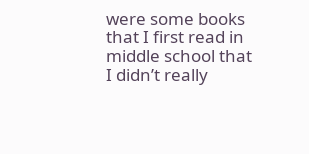were some books that I first read in middle school that I didn’t really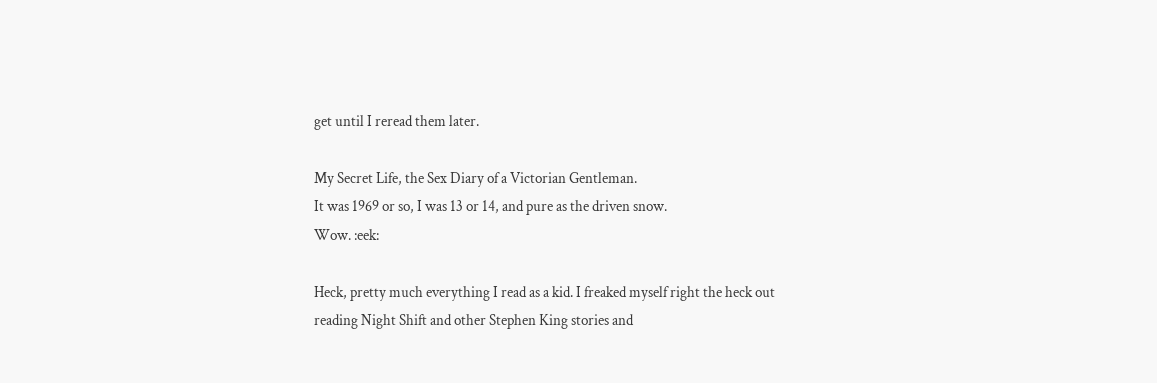get until I reread them later.

My Secret Life, the Sex Diary of a Victorian Gentleman.
It was 1969 or so, I was 13 or 14, and pure as the driven snow.
Wow. :eek:

Heck, pretty much everything I read as a kid. I freaked myself right the heck out reading Night Shift and other Stephen King stories and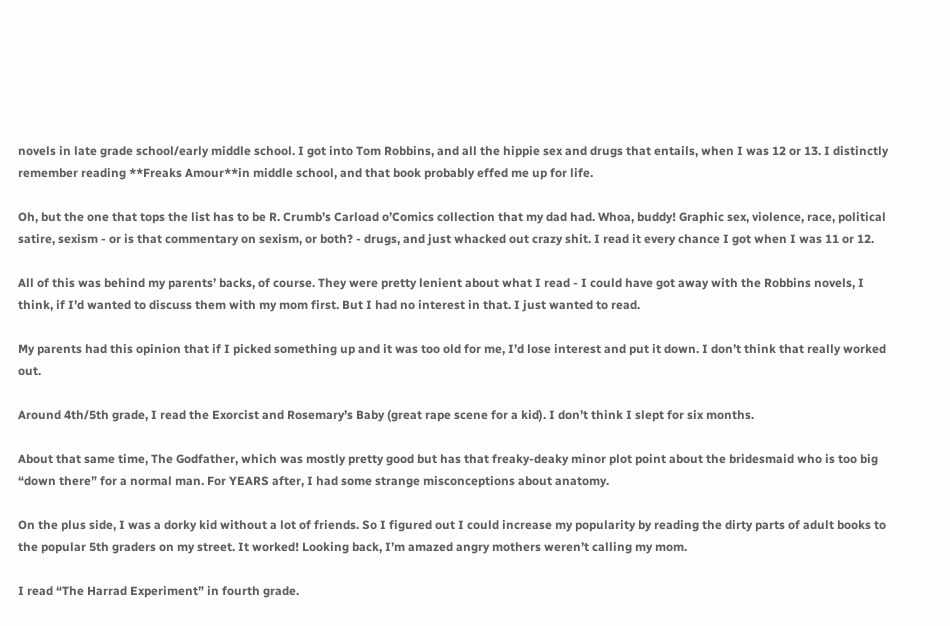novels in late grade school/early middle school. I got into Tom Robbins, and all the hippie sex and drugs that entails, when I was 12 or 13. I distinctly remember reading **Freaks Amour**in middle school, and that book probably effed me up for life.

Oh, but the one that tops the list has to be R. Crumb’s Carload o’Comics collection that my dad had. Whoa, buddy! Graphic sex, violence, race, political satire, sexism - or is that commentary on sexism, or both? - drugs, and just whacked out crazy shit. I read it every chance I got when I was 11 or 12.

All of this was behind my parents’ backs, of course. They were pretty lenient about what I read - I could have got away with the Robbins novels, I think, if I’d wanted to discuss them with my mom first. But I had no interest in that. I just wanted to read.

My parents had this opinion that if I picked something up and it was too old for me, I’d lose interest and put it down. I don’t think that really worked out.

Around 4th/5th grade, I read the Exorcist and Rosemary’s Baby (great rape scene for a kid). I don’t think I slept for six months.

About that same time, The Godfather, which was mostly pretty good but has that freaky-deaky minor plot point about the bridesmaid who is too big “down there” for a normal man. For YEARS after, I had some strange misconceptions about anatomy.

On the plus side, I was a dorky kid without a lot of friends. So I figured out I could increase my popularity by reading the dirty parts of adult books to the popular 5th graders on my street. It worked! Looking back, I’m amazed angry mothers weren’t calling my mom.

I read “The Harrad Experiment” in fourth grade.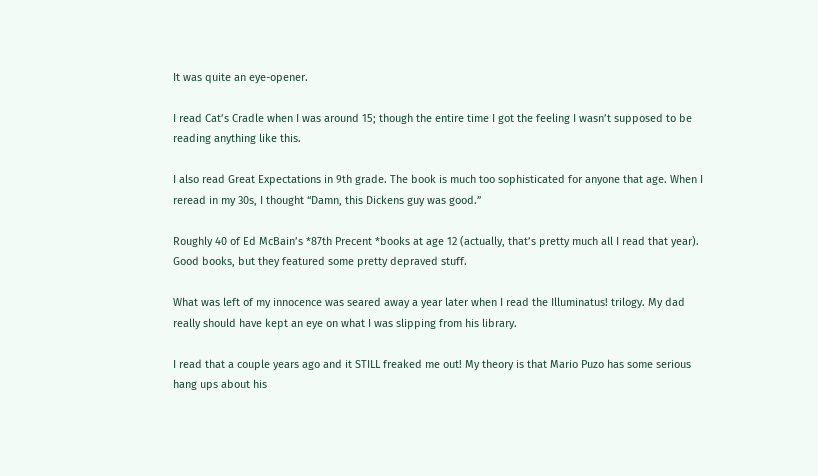It was quite an eye-opener.

I read Cat’s Cradle when I was around 15; though the entire time I got the feeling I wasn’t supposed to be reading anything like this.

I also read Great Expectations in 9th grade. The book is much too sophisticated for anyone that age. When I reread in my 30s, I thought “Damn, this Dickens guy was good.”

Roughly 40 of Ed McBain’s *87th Precent *books at age 12 (actually, that’s pretty much all I read that year). Good books, but they featured some pretty depraved stuff.

What was left of my innocence was seared away a year later when I read the Illuminatus! trilogy. My dad really should have kept an eye on what I was slipping from his library.

I read that a couple years ago and it STILL freaked me out! My theory is that Mario Puzo has some serious hang ups about his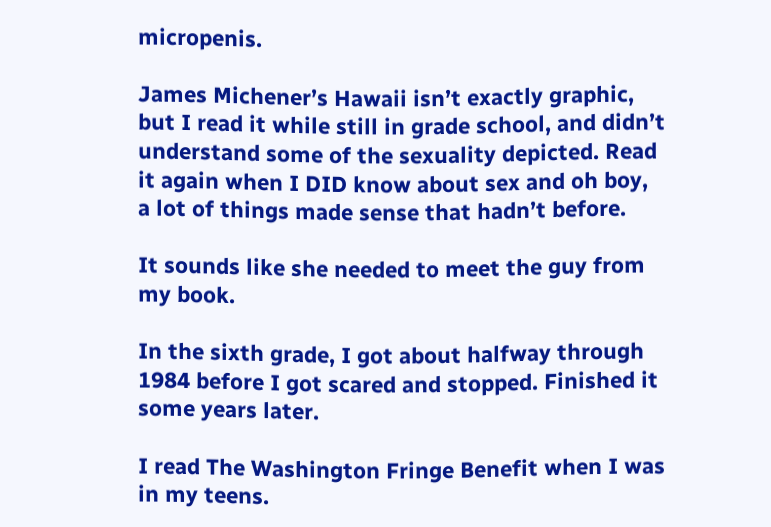micropenis.

James Michener’s Hawaii isn’t exactly graphic, but I read it while still in grade school, and didn’t understand some of the sexuality depicted. Read it again when I DID know about sex and oh boy, a lot of things made sense that hadn’t before.

It sounds like she needed to meet the guy from my book.

In the sixth grade, I got about halfway through 1984 before I got scared and stopped. Finished it some years later.

I read The Washington Fringe Benefit when I was in my teens.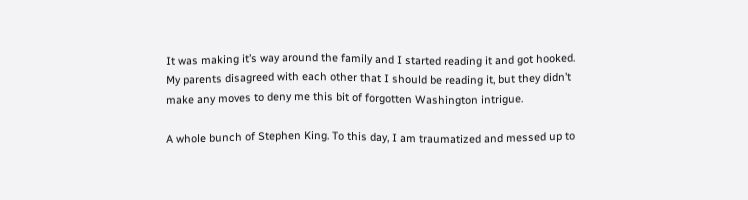It was making it’s way around the family and I started reading it and got hooked. My parents disagreed with each other that I should be reading it, but they didn’t make any moves to deny me this bit of forgotten Washington intrigue.

A whole bunch of Stephen King. To this day, I am traumatized and messed up to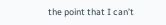the point that I can’t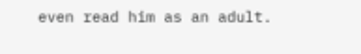even read him as an adult.